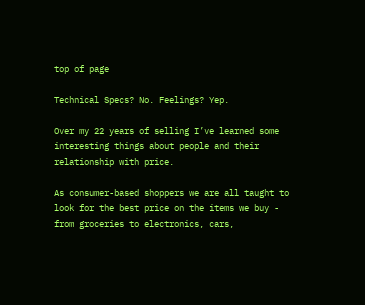top of page

Technical Specs? No. Feelings? Yep.

Over my 22 years of selling I’ve learned some interesting things about people and their relationship with price.

As consumer-based shoppers we are all taught to look for the best price on the items we buy - from groceries to electronics, cars,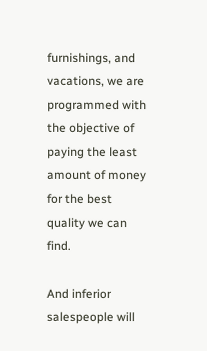furnishings, and vacations, we are programmed with the objective of paying the least amount of money for the best quality we can find.

And inferior salespeople will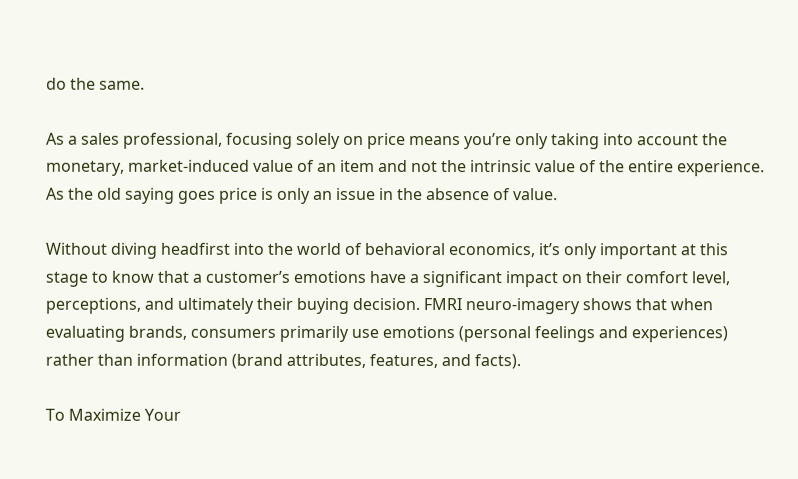do the same.

As a sales professional, focusing solely on price means you’re only taking into account the monetary, market-induced value of an item and not the intrinsic value of the entire experience. As the old saying goes price is only an issue in the absence of value.

Without diving headfirst into the world of behavioral economics, it’s only important at this stage to know that a customer’s emotions have a significant impact on their comfort level, perceptions, and ultimately their buying decision. FMRI neuro-imagery shows that when evaluating brands, consumers primarily use emotions (personal feelings and experiences) rather than information (brand attributes, features, and facts).

To Maximize Your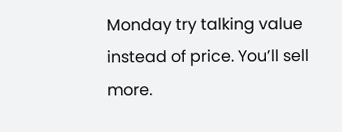Monday try talking value instead of price. You’ll sell more.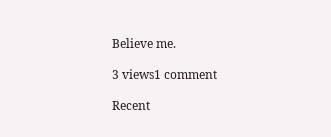Believe me.

3 views1 comment

Recent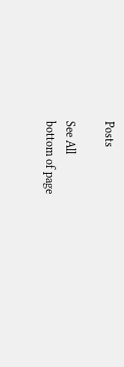Posts

See All
bottom of page